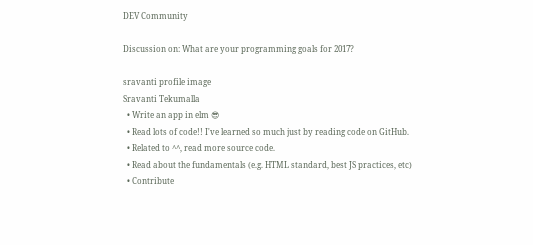DEV Community

Discussion on: What are your programming goals for 2017?

sravanti profile image
Sravanti Tekumalla
  • Write an app in elm 😎
  • Read lots of code!! I've learned so much just by reading code on GitHub.
  • Related to ^^, read more source code.
  • Read about the fundamentals (e.g. HTML standard, best JS practices, etc)
  • Contribute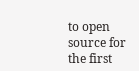to open source for the first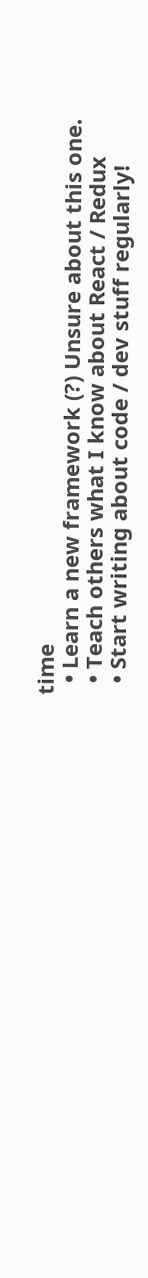time
  • Learn a new framework (?) Unsure about this one.
  • Teach others what I know about React / Redux
  • Start writing about code / dev stuff regularly!